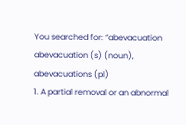You searched for: “abevacuation
abevacuation (s) (noun), abevacuations (pl)
1. A partial removal or an abnormal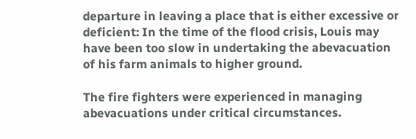departure in leaving a place that is either excessive or deficient: In the time of the flood crisis, Louis may have been too slow in undertaking the abevacuation of his farm animals to higher ground.

The fire fighters were experienced in managing abevacuations under critical circumstances.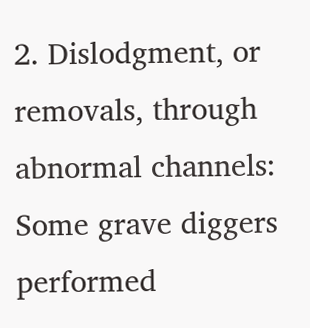2. Dislodgment, or removals, through abnormal channels: Some grave diggers performed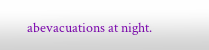abevacuations at night.